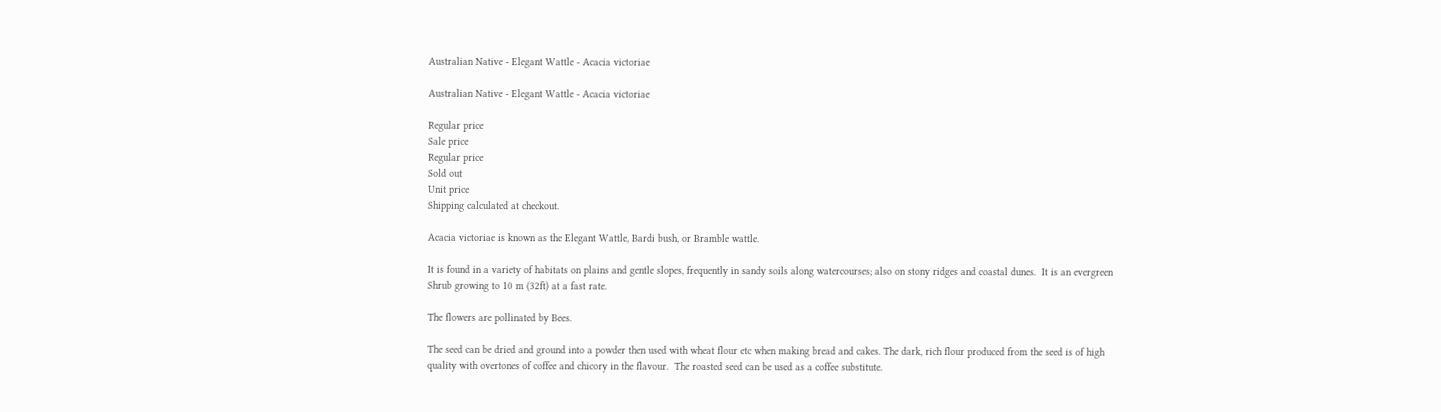Australian Native - Elegant Wattle - Acacia victoriae

Australian Native - Elegant Wattle - Acacia victoriae

Regular price
Sale price
Regular price
Sold out
Unit price
Shipping calculated at checkout.

Acacia victoriae is known as the Elegant Wattle, Bardi bush, or Bramble wattle.

It is found in a variety of habitats on plains and gentle slopes, frequently in sandy soils along watercourses; also on stony ridges and coastal dunes.  It is an evergreen Shrub growing to 10 m (32ft) at a fast rate.

The flowers are pollinated by Bees.

The seed can be dried and ground into a powder then used with wheat flour etc when making bread and cakes. The dark, rich flour produced from the seed is of high quality with overtones of coffee and chicory in the flavour.  The roasted seed can be used as a coffee substitute.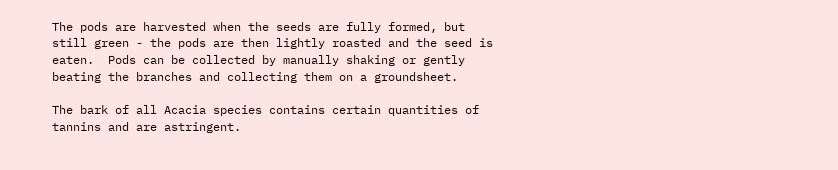The pods are harvested when the seeds are fully formed, but still green - the pods are then lightly roasted and the seed is eaten.  Pods can be collected by manually shaking or gently beating the branches and collecting them on a groundsheet.

The bark of all Acacia species contains certain quantities of tannins and are astringent.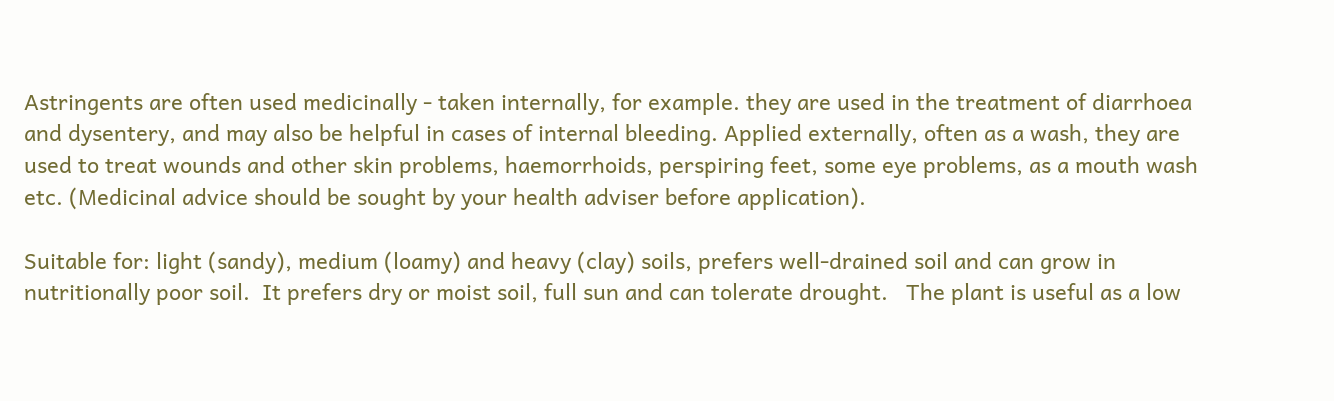Astringents are often used medicinally - taken internally, for example. they are used in the treatment of diarrhoea and dysentery, and may also be helpful in cases of internal bleeding. Applied externally, often as a wash, they are used to treat wounds and other skin problems, haemorrhoids, perspiring feet, some eye problems, as a mouth wash etc. (Medicinal advice should be sought by your health adviser before application).

Suitable for: light (sandy), medium (loamy) and heavy (clay) soils, prefers well-drained soil and can grow in nutritionally poor soil.  It prefers dry or moist soil, full sun and can tolerate drought.   The plant is useful as a low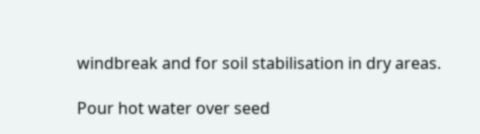windbreak and for soil stabilisation in dry areas.

Pour hot water over seed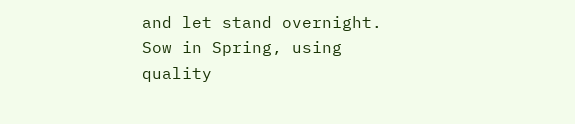and let stand overnight. Sow in Spring, using quality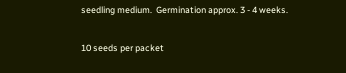seedling medium.  Germination approx. 3 - 4 weeks.

10 seeds per packet